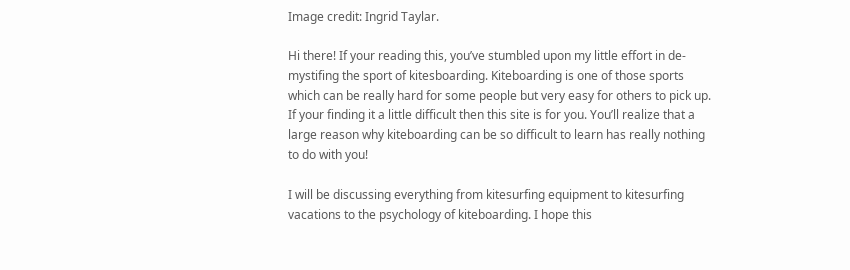Image credit: Ingrid Taylar.

Hi there! If your reading this, you’ve stumbled upon my little effort in de-mystifing the sport of kitesboarding. Kiteboarding is one of those sports which can be really hard for some people but very easy for others to pick up. If your finding it a little difficult then this site is for you. You’ll realize that a large reason why kiteboarding can be so difficult to learn has really nothing to do with you!

I will be discussing everything from kitesurfing equipment to kitesurfing vacations to the psychology of kiteboarding. I hope this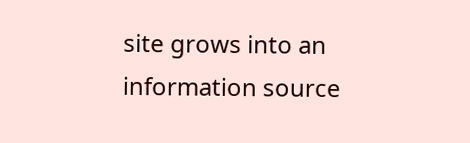site grows into an information source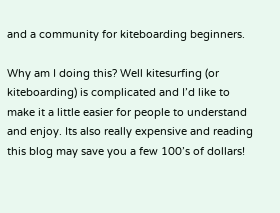and a community for kiteboarding beginners.

Why am I doing this? Well kitesurfing (or kiteboarding) is complicated and I’d like to make it a little easier for people to understand and enjoy. Its also really expensive and reading this blog may save you a few 100’s of dollars!